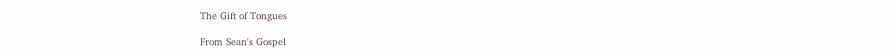The Gift of Tongues

From Sean's Gospel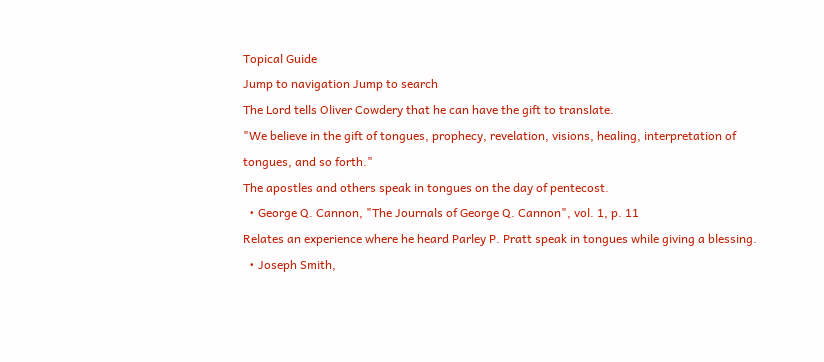Topical Guide
Jump to navigation Jump to search
The Lord tells Oliver Cowdery that he can have the gift to translate.
"We believe in the gift of tongues, prophecy, revelation, visions, healing, interpretation of tongues, and so forth."
The apostles and others speak in tongues on the day of pentecost.
  • George Q. Cannon, "The Journals of George Q. Cannon", vol. 1, p. 11
Relates an experience where he heard Parley P. Pratt speak in tongues while giving a blessing.
  • Joseph Smith,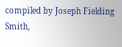compiled by Joseph Fielding Smith,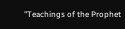"Teachings of the Prophet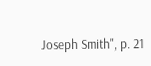Joseph Smith", p. 21